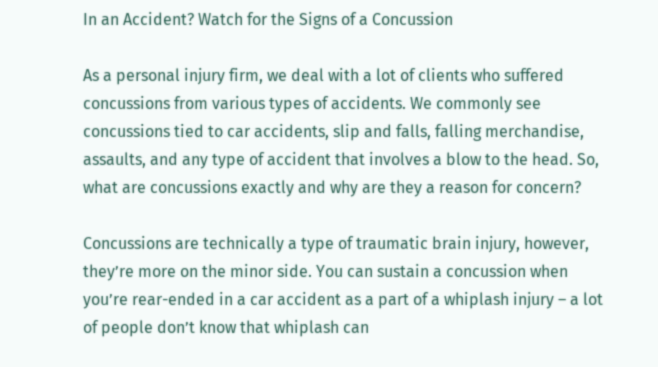In an Accident? Watch for the Signs of a Concussion

As a personal injury firm, we deal with a lot of clients who suffered concussions from various types of accidents. We commonly see concussions tied to car accidents, slip and falls, falling merchandise, assaults, and any type of accident that involves a blow to the head. So, what are concussions exactly and why are they a reason for concern?

Concussions are technically a type of traumatic brain injury, however, they’re more on the minor side. You can sustain a concussion when you’re rear-ended in a car accident as a part of a whiplash injury – a lot of people don’t know that whiplash can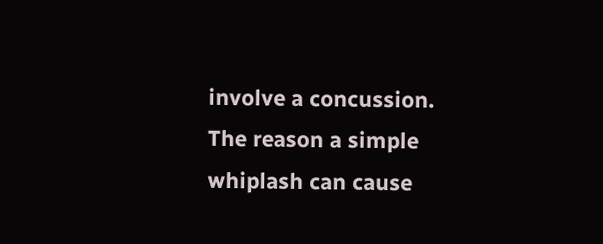involve a concussion. The reason a simple whiplash can cause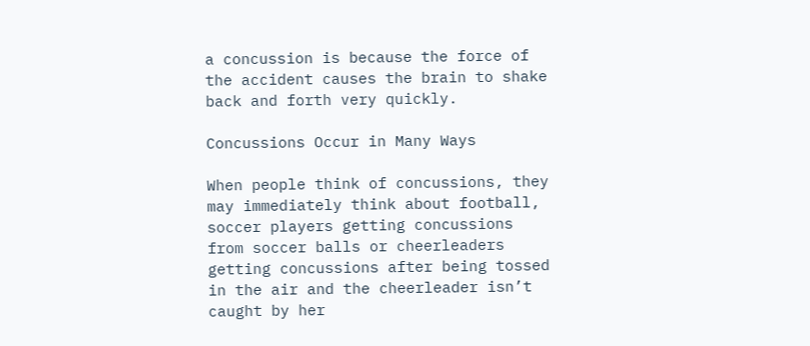a concussion is because the force of the accident causes the brain to shake back and forth very quickly.

Concussions Occur in Many Ways

When people think of concussions, they may immediately think about football, soccer players getting concussions from soccer balls or cheerleaders getting concussions after being tossed in the air and the cheerleader isn’t caught by her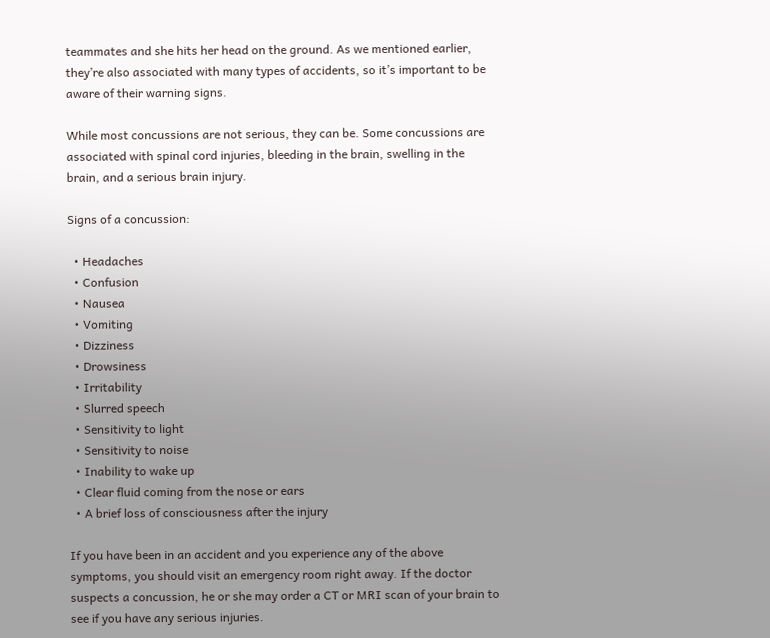teammates and she hits her head on the ground. As we mentioned earlier, they’re also associated with many types of accidents, so it’s important to be aware of their warning signs.

While most concussions are not serious, they can be. Some concussions are associated with spinal cord injuries, bleeding in the brain, swelling in the brain, and a serious brain injury.

Signs of a concussion:

  • Headaches
  • Confusion
  • Nausea
  • Vomiting
  • Dizziness
  • Drowsiness
  • Irritability
  • Slurred speech
  • Sensitivity to light
  • Sensitivity to noise
  • Inability to wake up
  • Clear fluid coming from the nose or ears
  • A brief loss of consciousness after the injury

If you have been in an accident and you experience any of the above symptoms, you should visit an emergency room right away. If the doctor suspects a concussion, he or she may order a CT or MRI scan of your brain to see if you have any serious injuries.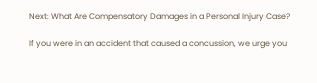Next: What Are Compensatory Damages in a Personal Injury Case?

If you were in an accident that caused a concussion, we urge you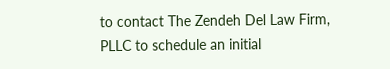to contact The Zendeh Del Law Firm, PLLC to schedule an initial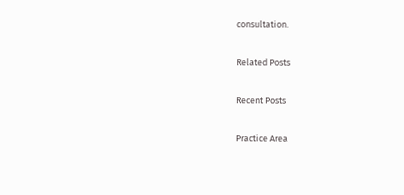consultation.

Related Posts

Recent Posts

Practice Area